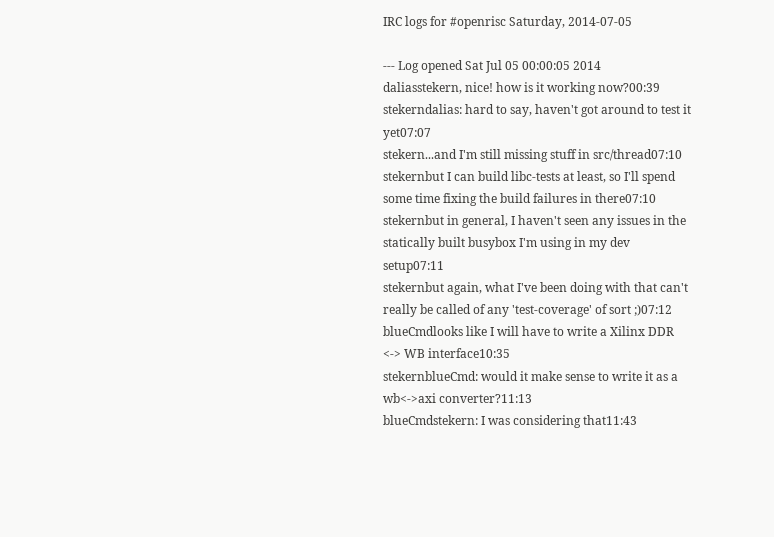IRC logs for #openrisc Saturday, 2014-07-05

--- Log opened Sat Jul 05 00:00:05 2014
daliasstekern, nice! how is it working now?00:39
stekerndalias: hard to say, haven't got around to test it yet07:07
stekern...and I'm still missing stuff in src/thread07:10
stekernbut I can build libc-tests at least, so I'll spend some time fixing the build failures in there07:10
stekernbut in general, I haven't seen any issues in the statically built busybox I'm using in my dev setup07:11
stekernbut again, what I've been doing with that can't really be called of any 'test-coverage' of sort ;)07:12
blueCmdlooks like I will have to write a Xilinx DDR <-> WB interface10:35
stekernblueCmd: would it make sense to write it as a wb<->axi converter?11:13
blueCmdstekern: I was considering that11:43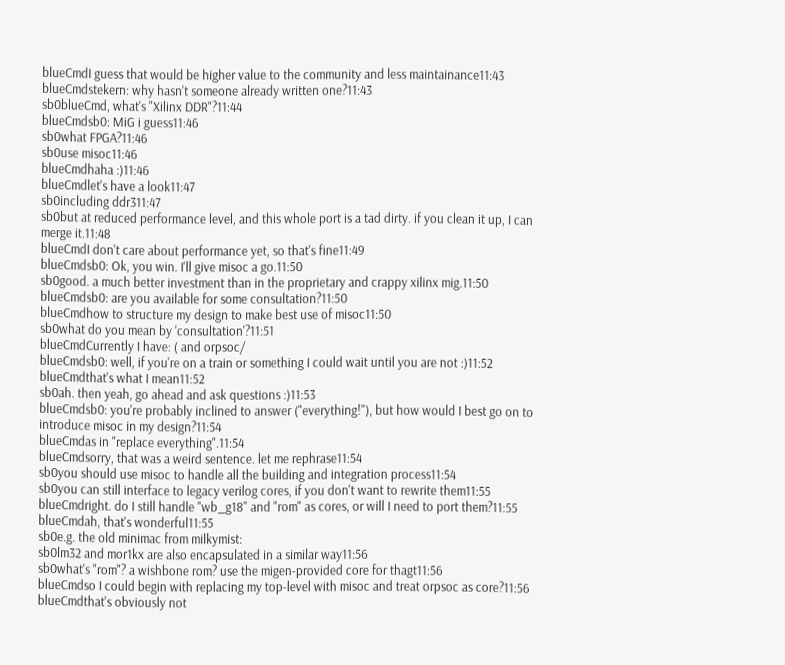blueCmdI guess that would be higher value to the community and less maintainance11:43
blueCmdstekern: why hasn't someone already written one?11:43
sb0blueCmd, what's "Xilinx DDR"?11:44
blueCmdsb0: MiG i guess11:46
sb0what FPGA?11:46
sb0use misoc11:46
blueCmdhaha :)11:46
blueCmdlet's have a look11:47
sb0including ddr311:47
sb0but at reduced performance level, and this whole port is a tad dirty. if you clean it up, I can merge it.11:48
blueCmdI don't care about performance yet, so that's fine11:49
blueCmdsb0: Ok, you win. I'll give misoc a go.11:50
sb0good. a much better investment than in the proprietary and crappy xilinx mig.11:50
blueCmdsb0: are you available for some consultation?11:50
blueCmdhow to structure my design to make best use of misoc11:50
sb0what do you mean by 'consultation'?11:51
blueCmdCurrently I have: ( and orpsoc/
blueCmdsb0: well, if you're on a train or something I could wait until you are not :)11:52
blueCmdthat's what I mean11:52
sb0ah. then yeah, go ahead and ask questions :)11:53
blueCmdsb0: you're probably inclined to answer ("everything!"), but how would I best go on to introduce misoc in my design?11:54
blueCmdas in "replace everything".11:54
blueCmdsorry, that was a weird sentence. let me rephrase11:54
sb0you should use misoc to handle all the building and integration process11:54
sb0you can still interface to legacy verilog cores, if you don't want to rewrite them11:55
blueCmdright. do I still handle "wb_g18" and "rom" as cores, or will I need to port them?11:55
blueCmdah, that's wonderful11:55
sb0e.g. the old minimac from milkymist:
sb0lm32 and mor1kx are also encapsulated in a similar way11:56
sb0what's "rom"? a wishbone rom? use the migen-provided core for thagt11:56
blueCmdso I could begin with replacing my top-level with misoc and treat orpsoc as core?11:56
blueCmdthat's obviously not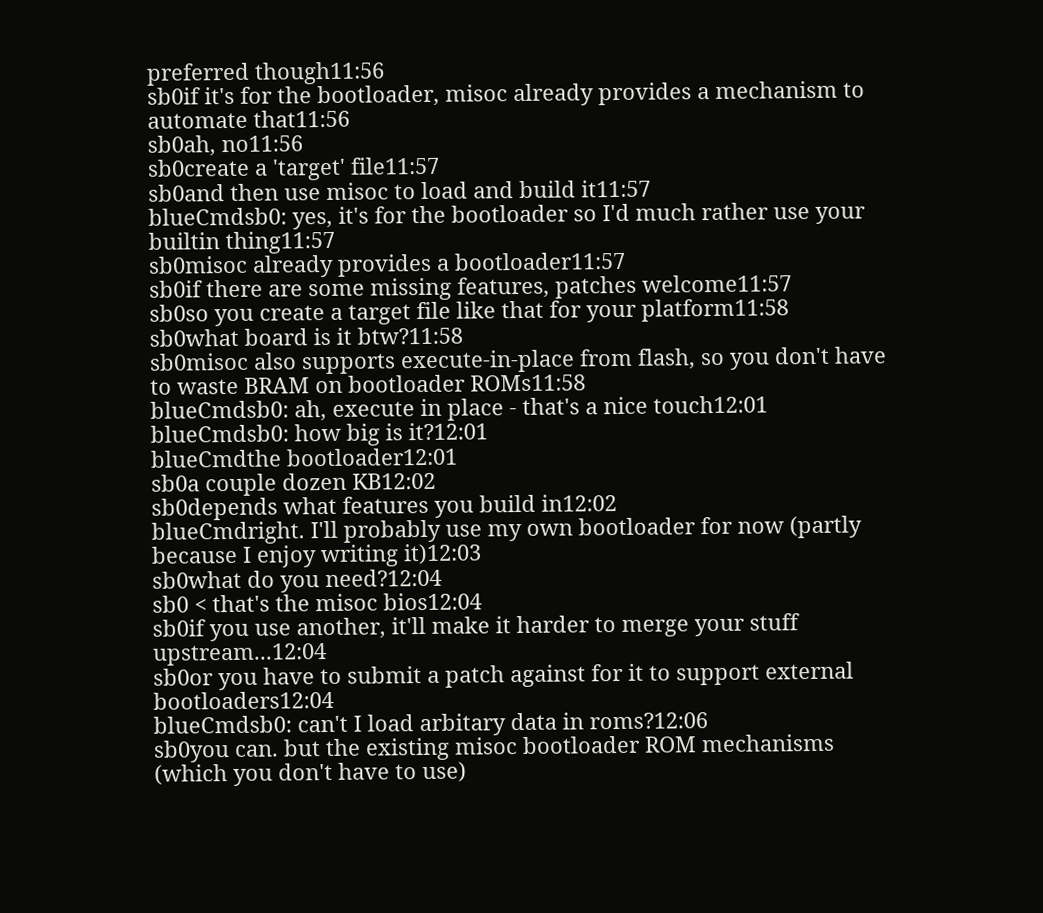preferred though11:56
sb0if it's for the bootloader, misoc already provides a mechanism to automate that11:56
sb0ah, no11:56
sb0create a 'target' file11:57
sb0and then use misoc to load and build it11:57
blueCmdsb0: yes, it's for the bootloader so I'd much rather use your builtin thing11:57
sb0misoc already provides a bootloader11:57
sb0if there are some missing features, patches welcome11:57
sb0so you create a target file like that for your platform11:58
sb0what board is it btw?11:58
sb0misoc also supports execute-in-place from flash, so you don't have to waste BRAM on bootloader ROMs11:58
blueCmdsb0: ah, execute in place - that's a nice touch12:01
blueCmdsb0: how big is it?12:01
blueCmdthe bootloader12:01
sb0a couple dozen KB12:02
sb0depends what features you build in12:02
blueCmdright. I'll probably use my own bootloader for now (partly because I enjoy writing it)12:03
sb0what do you need?12:04
sb0 < that's the misoc bios12:04
sb0if you use another, it'll make it harder to merge your stuff upstream...12:04
sb0or you have to submit a patch against for it to support external bootloaders12:04
blueCmdsb0: can't I load arbitary data in roms?12:06
sb0you can. but the existing misoc bootloader ROM mechanisms (which you don't have to use)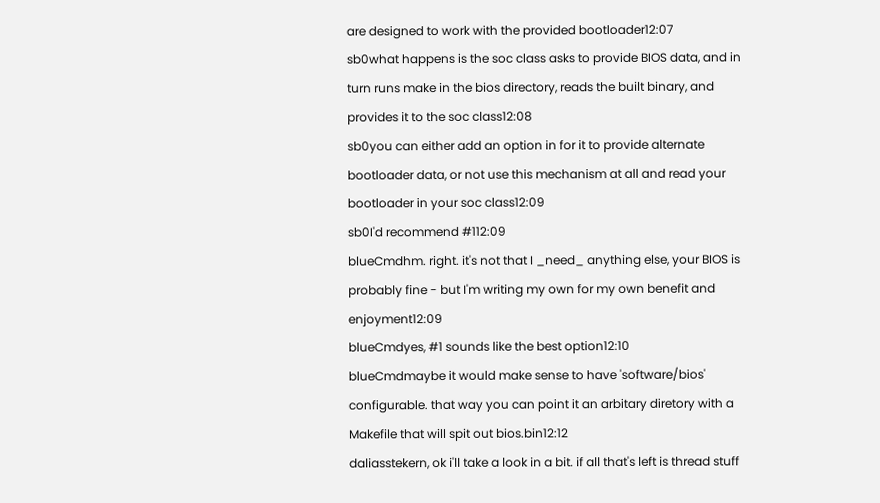are designed to work with the provided bootloader12:07
sb0what happens is the soc class asks to provide BIOS data, and in turn runs make in the bios directory, reads the built binary, and provides it to the soc class12:08
sb0you can either add an option in for it to provide alternate bootloader data, or not use this mechanism at all and read your bootloader in your soc class12:09
sb0I'd recommend #112:09
blueCmdhm. right. it's not that I _need_ anything else, your BIOS is probably fine - but I'm writing my own for my own benefit and enjoyment12:09
blueCmdyes, #1 sounds like the best option12:10
blueCmdmaybe it would make sense to have 'software/bios' configurable. that way you can point it an arbitary diretory with a Makefile that will spit out bios.bin12:12
daliasstekern, ok i'll take a look in a bit. if all that's left is thread stuff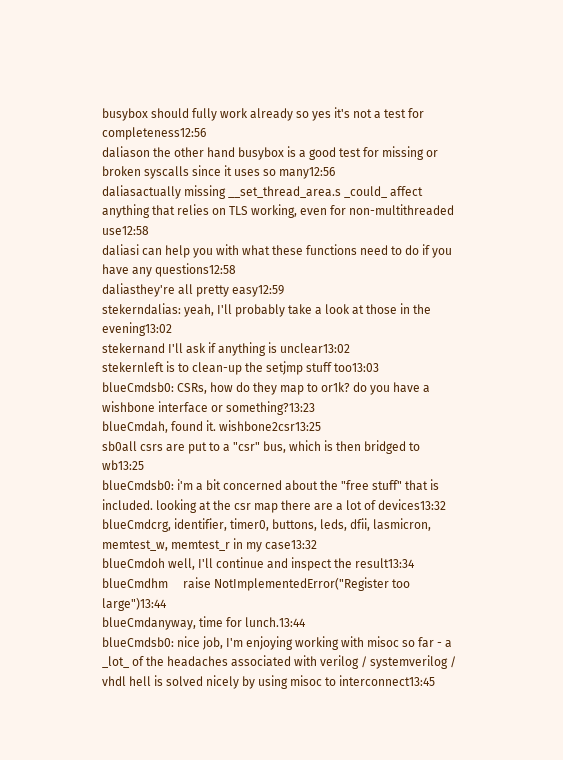busybox should fully work already so yes it's not a test for completeness12:56
daliason the other hand busybox is a good test for missing or broken syscalls since it uses so many12:56
daliasactually missing __set_thread_area.s _could_ affect anything that relies on TLS working, even for non-multithreaded use12:58
daliasi can help you with what these functions need to do if you have any questions12:58
daliasthey're all pretty easy12:59
stekerndalias: yeah, I'll probably take a look at those in the evening13:02
stekernand I'll ask if anything is unclear13:02
stekernleft is to clean-up the setjmp stuff too13:03
blueCmdsb0: CSRs, how do they map to or1k? do you have a wishbone interface or something?13:23
blueCmdah, found it. wishbone2csr13:25
sb0all csrs are put to a "csr" bus, which is then bridged to wb13:25
blueCmdsb0: i'm a bit concerned about the "free stuff" that is included. looking at the csr map there are a lot of devices13:32
blueCmdcrg, identifier, timer0, buttons, leds, dfii, lasmicron, memtest_w, memtest_r in my case13:32
blueCmdoh well, I'll continue and inspect the result13:34
blueCmdhm     raise NotImplementedError("Register too large")13:44
blueCmdanyway, time for lunch.13:44
blueCmdsb0: nice job, I'm enjoying working with misoc so far - a _lot_ of the headaches associated with verilog / systemverilog / vhdl hell is solved nicely by using misoc to interconnect13:45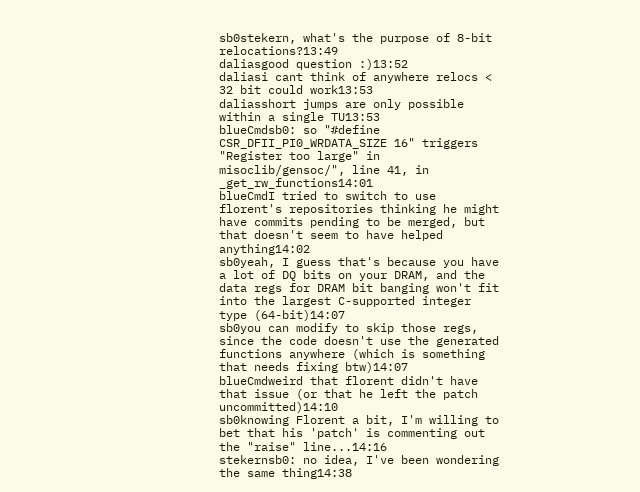sb0stekern, what's the purpose of 8-bit relocations?13:49
daliasgood question :)13:52
daliasi cant think of anywhere relocs < 32 bit could work13:53
daliasshort jumps are only possible within a single TU13:53
blueCmdsb0: so "#define CSR_DFII_PI0_WRDATA_SIZE 16" triggers "Register too large" in misoclib/gensoc/", line 41, in _get_rw_functions14:01
blueCmdI tried to switch to use florent's repositories thinking he might have commits pending to be merged, but that doesn't seem to have helped anything14:02
sb0yeah, I guess that's because you have a lot of DQ bits on your DRAM, and the data regs for DRAM bit banging won't fit into the largest C-supported integer type (64-bit)14:07
sb0you can modify to skip those regs, since the code doesn't use the generated functions anywhere (which is something that needs fixing btw)14:07
blueCmdweird that florent didn't have that issue (or that he left the patch uncommitted)14:10
sb0knowing Florent a bit, I'm willing to bet that his 'patch' is commenting out the "raise" line...14:16
stekernsb0: no idea, I've been wondering the same thing14:38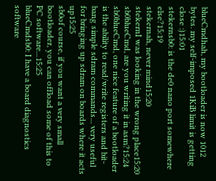blueCmdhah, my bootloader is now 1012 bytes. my self-imposed 1KiB limit is getting close :)15:01
stekernsb0: is the de0 nano port somewhere else?15:19
stekernah, never mind15:20
stekernI was looking in the wrong place15:20
sb0blueCmd, are you writing it in asm?15:24
sb0blueCmd, one nice feature of a bootloader is the ability to read/write registers and bit-bang simple sdram commands... very useful for bringing up sdram on boards where it acts up15:25
sb0of course, if you want a very small bootloader, you can offload some of this to PC software...15:25
blueCmdsb0: I have a board diagnostics software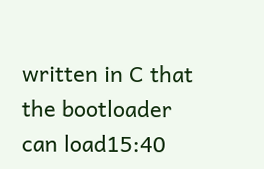written in C that the bootloader can load15:40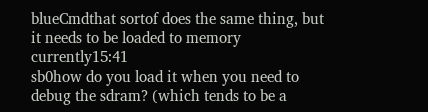blueCmdthat sortof does the same thing, but it needs to be loaded to memory currently15:41
sb0how do you load it when you need to debug the sdram? (which tends to be a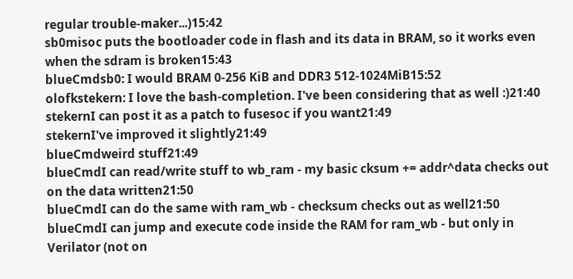regular trouble-maker...)15:42
sb0misoc puts the bootloader code in flash and its data in BRAM, so it works even when the sdram is broken15:43
blueCmdsb0: I would BRAM 0-256 KiB and DDR3 512-1024MiB15:52
olofkstekern: I love the bash-completion. I've been considering that as well :)21:40
stekernI can post it as a patch to fusesoc if you want21:49
stekernI've improved it slightly21:49
blueCmdweird stuff21:49
blueCmdI can read/write stuff to wb_ram - my basic cksum += addr^data checks out on the data written21:50
blueCmdI can do the same with ram_wb - checksum checks out as well21:50
blueCmdI can jump and execute code inside the RAM for ram_wb - but only in Verilator (not on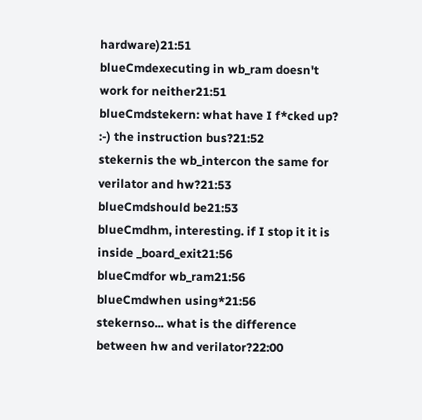hardware)21:51
blueCmdexecuting in wb_ram doesn't work for neither21:51
blueCmdstekern: what have I f*cked up? :-) the instruction bus?21:52
stekernis the wb_intercon the same for verilator and hw?21:53
blueCmdshould be21:53
blueCmdhm, interesting. if I stop it it is inside _board_exit21:56
blueCmdfor wb_ram21:56
blueCmdwhen using*21:56
stekernso... what is the difference between hw and verilator?22:00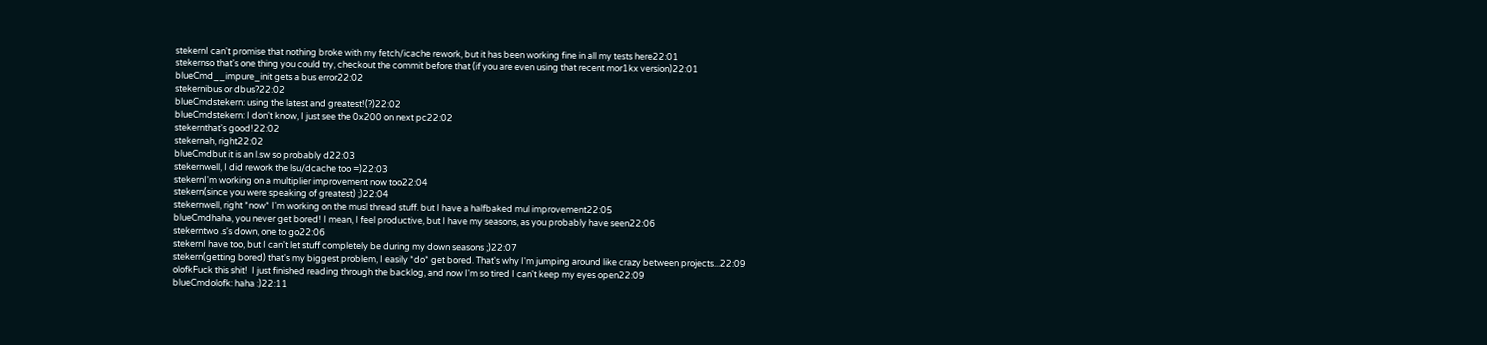stekernI can't promise that nothing broke with my fetch/icache rework, but it has been working fine in all my tests here22:01
stekernso that's one thing you could try, checkout the commit before that (if you are even using that recent mor1kx version)22:01
blueCmd__impure_init gets a bus error22:02
stekernibus or dbus?22:02
blueCmdstekern: using the latest and greatest!(?)22:02
blueCmdstekern: I don't know, I just see the 0x200 on next pc22:02
stekernthat's good!22:02
stekernah, right22:02
blueCmdbut it is an l.sw so probably d22:03
stekernwell, I did rework the lsu/dcache too =)22:03
stekernI'm working on a multiplier improvement now too22:04
stekern(since you were speaking of greatest) ;)22:04
stekernwell, right *now* I'm working on the musl thread stuff. but I have a halfbaked mul improvement22:05
blueCmdhaha, you never get bored! I mean, I feel productive, but I have my seasons, as you probably have seen22:06
stekerntwo .s's down, one to go22:06
stekernI have too, but I can't let stuff completely be during my down seasons ;)22:07
stekern(getting bored) that's my biggest problem, I easily *do* get bored. That's why I'm jumping around like crazy between projects...22:09
olofkFuck this shit!  I just finished reading through the backlog, and now I'm so tired I can't keep my eyes open22:09
blueCmdolofk: haha :)22:11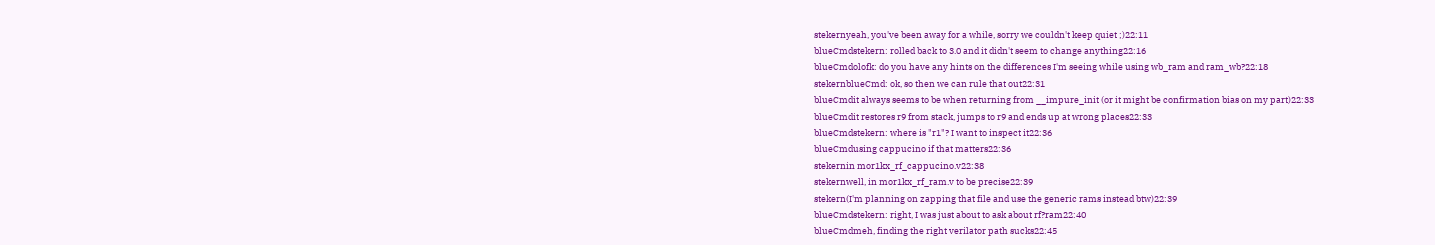stekernyeah, you've been away for a while, sorry we couldn't keep quiet ;)22:11
blueCmdstekern: rolled back to 3.0 and it didn't seem to change anything22:16
blueCmdolofk: do you have any hints on the differences I'm seeing while using wb_ram and ram_wb?22:18
stekernblueCmd: ok, so then we can rule that out22:31
blueCmdit always seems to be when returning from __impure_init (or it might be confirmation bias on my part)22:33
blueCmdit restores r9 from stack, jumps to r9 and ends up at wrong places22:33
blueCmdstekern: where is "r1"? I want to inspect it22:36
blueCmdusing cappucino if that matters22:36
stekernin mor1kx_rf_cappucino.v22:38
stekernwell, in mor1kx_rf_ram.v to be precise22:39
stekern(I'm planning on zapping that file and use the generic rams instead btw)22:39
blueCmdstekern: right, I was just about to ask about rf?ram22:40
blueCmdmeh, finding the right verilator path sucks22:45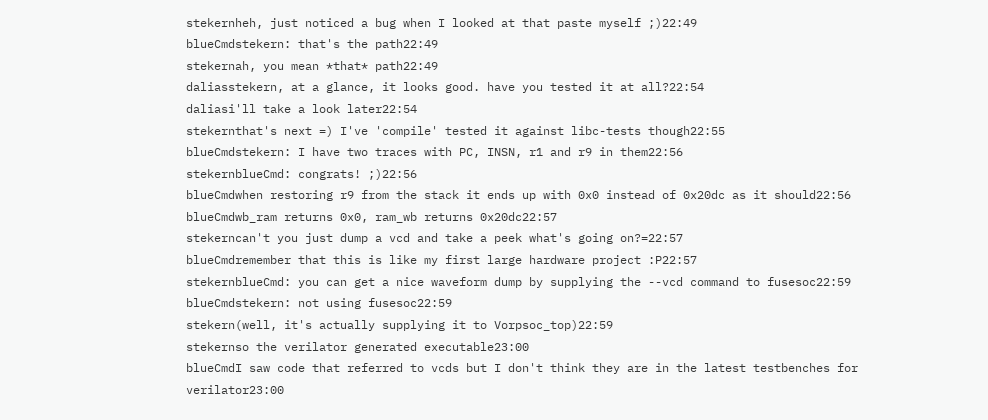stekernheh, just noticed a bug when I looked at that paste myself ;)22:49
blueCmdstekern: that's the path22:49
stekernah, you mean *that* path22:49
daliasstekern, at a glance, it looks good. have you tested it at all?22:54
daliasi'll take a look later22:54
stekernthat's next =) I've 'compile' tested it against libc-tests though22:55
blueCmdstekern: I have two traces with PC, INSN, r1 and r9 in them22:56
stekernblueCmd: congrats! ;)22:56
blueCmdwhen restoring r9 from the stack it ends up with 0x0 instead of 0x20dc as it should22:56
blueCmdwb_ram returns 0x0, ram_wb returns 0x20dc22:57
stekerncan't you just dump a vcd and take a peek what's going on?=22:57
blueCmdremember that this is like my first large hardware project :P22:57
stekernblueCmd: you can get a nice waveform dump by supplying the --vcd command to fusesoc22:59
blueCmdstekern: not using fusesoc22:59
stekern(well, it's actually supplying it to Vorpsoc_top)22:59
stekernso the verilator generated executable23:00
blueCmdI saw code that referred to vcds but I don't think they are in the latest testbenches for verilator23:00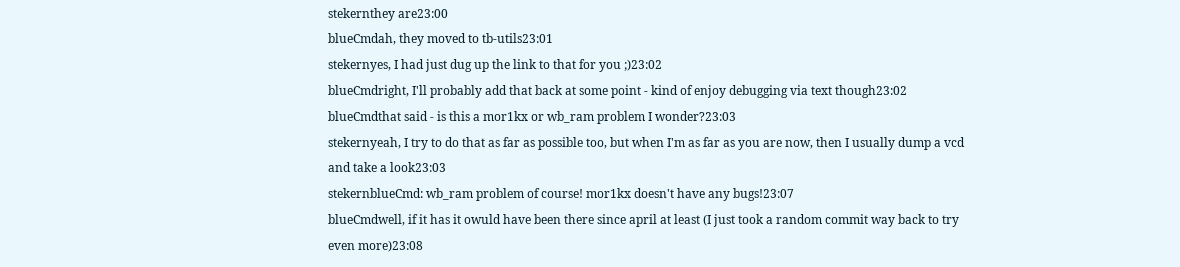stekernthey are23:00
blueCmdah, they moved to tb-utils23:01
stekernyes, I had just dug up the link to that for you ;)23:02
blueCmdright, I'll probably add that back at some point - kind of enjoy debugging via text though23:02
blueCmdthat said - is this a mor1kx or wb_ram problem I wonder?23:03
stekernyeah, I try to do that as far as possible too, but when I'm as far as you are now, then I usually dump a vcd and take a look23:03
stekernblueCmd: wb_ram problem of course! mor1kx doesn't have any bugs!23:07
blueCmdwell, if it has it owuld have been there since april at least (I just took a random commit way back to try even more)23:08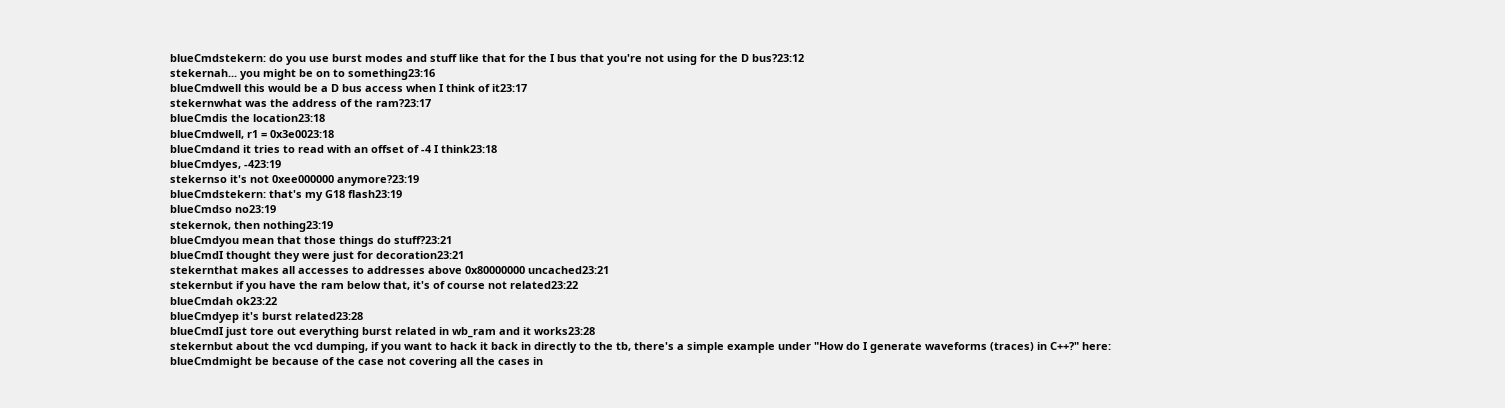blueCmdstekern: do you use burst modes and stuff like that for the I bus that you're not using for the D bus?23:12
stekernah... you might be on to something23:16
blueCmdwell this would be a D bus access when I think of it23:17
stekernwhat was the address of the ram?23:17
blueCmdis the location23:18
blueCmdwell, r1 = 0x3e0023:18
blueCmdand it tries to read with an offset of -4 I think23:18
blueCmdyes, -423:19
stekernso it's not 0xee000000 anymore?23:19
blueCmdstekern: that's my G18 flash23:19
blueCmdso no23:19
stekernok, then nothing23:19
blueCmdyou mean that those things do stuff?23:21
blueCmdI thought they were just for decoration23:21
stekernthat makes all accesses to addresses above 0x80000000 uncached23:21
stekernbut if you have the ram below that, it's of course not related23:22
blueCmdah ok23:22
blueCmdyep it's burst related23:28
blueCmdI just tore out everything burst related in wb_ram and it works23:28
stekernbut about the vcd dumping, if you want to hack it back in directly to the tb, there's a simple example under "How do I generate waveforms (traces) in C++?" here:
blueCmdmight be because of the case not covering all the cases in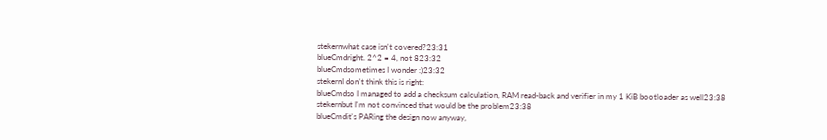stekernwhat case isn't covered?23:31
blueCmdright. 2^2 = 4, not 823:32
blueCmdsometimes I wonder :)23:32
stekernI don't think this is right:
blueCmdso I managed to add a checksum calculation, RAM read-back and verifier in my 1 KiB bootloader as well23:38
stekernbut I'm not convinced that would be the problem23:38
blueCmdit's PARing the design now anyway,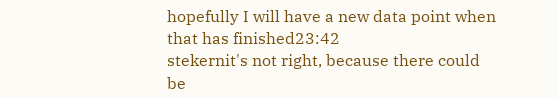hopefully I will have a new data point when that has finished23:42
stekernit's not right, because there could be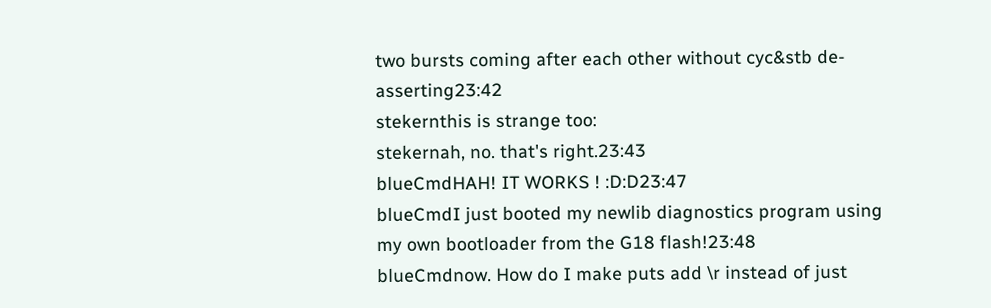two bursts coming after each other without cyc&stb de-asserting23:42
stekernthis is strange too:
stekernah, no. that's right.23:43
blueCmdHAH! IT WORKS ! :D:D23:47
blueCmdI just booted my newlib diagnostics program using my own bootloader from the G18 flash!23:48
blueCmdnow. How do I make puts add \r instead of just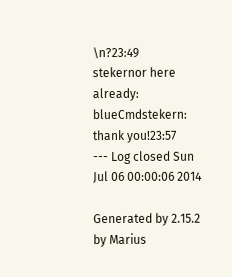\n?23:49
stekernor here already:
blueCmdstekern: thank you!23:57
--- Log closed Sun Jul 06 00:00:06 2014

Generated by 2.15.2 by Marius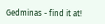Gedminas - find it at!